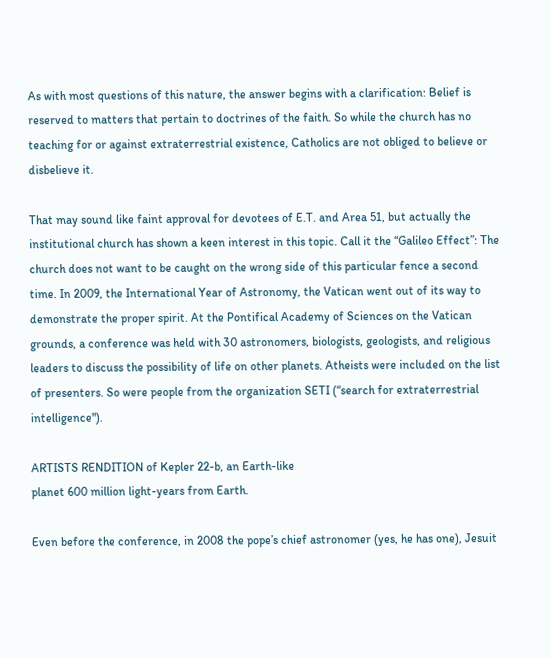As with most questions of this nature, the answer begins with a clarification: Belief is reserved to matters that pertain to doctrines of the faith. So while the church has no teaching for or against extraterrestrial existence, Catholics are not obliged to believe or disbelieve it.

That may sound like faint approval for devotees of E.T. and Area 51, but actually the institutional church has shown a keen interest in this topic. Call it the “Galileo Effect”: The church does not want to be caught on the wrong side of this particular fence a second time. In 2009, the International Year of Astronomy, the Vatican went out of its way to demonstrate the proper spirit. At the Pontifical Academy of Sciences on the Vatican grounds, a conference was held with 30 astronomers, biologists, geologists, and religious leaders to discuss the possibility of life on other planets. Atheists were included on the list of presenters. So were people from the organization SETI (“search for extraterrestrial intelligence").

ARTISTS RENDITION of Kepler 22-b, an Earth-like
planet 600 million light-years from Earth.

Even before the conference, in 2008 the pope’s chief astronomer (yes, he has one), Jesuit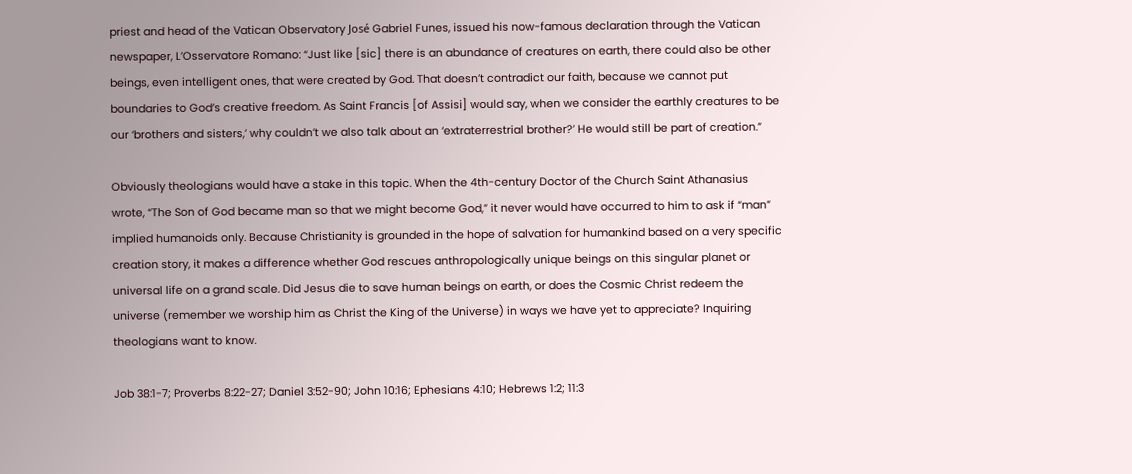priest and head of the Vatican Observatory José Gabriel Funes, issued his now-famous declaration through the Vatican newspaper, L’Osservatore Romano: “Just like [sic] there is an abundance of creatures on earth, there could also be other beings, even intelligent ones, that were created by God. That doesn’t contradict our faith, because we cannot put boundaries to God’s creative freedom. As Saint Francis [of Assisi] would say, when we consider the earthly creatures to be our ‘brothers and sisters,’ why couldn’t we also talk about an ‘extraterrestrial brother?’ He would still be part of creation.”

Obviously theologians would have a stake in this topic. When the 4th-century Doctor of the Church Saint Athanasius wrote, “The Son of God became man so that we might become God,” it never would have occurred to him to ask if “man” implied humanoids only. Because Christianity is grounded in the hope of salvation for humankind based on a very specific creation story, it makes a difference whether God rescues anthropologically unique beings on this singular planet or universal life on a grand scale. Did Jesus die to save human beings on earth, or does the Cosmic Christ redeem the universe (remember we worship him as Christ the King of the Universe) in ways we have yet to appreciate? Inquiring theologians want to know.

Job 38:1-7; Proverbs 8:22-27; Daniel 3:52-90; John 10:16; Ephesians 4:10; Hebrews 1:2; 11:3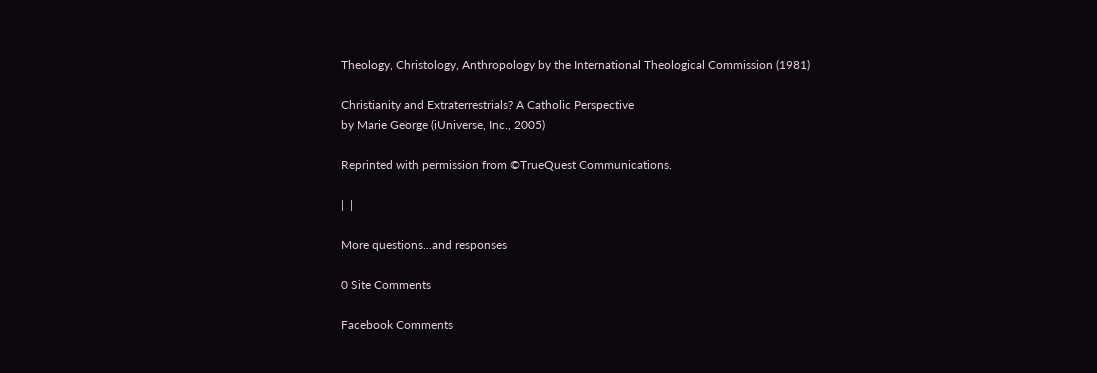Theology, Christology, Anthropology by the International Theological Commission (1981)

Christianity and Extraterrestrials? A Catholic Perspective
by Marie George (iUniverse, Inc., 2005)

Reprinted with permission from ©TrueQuest Communications.

|  |

More questions...and responses

0 Site Comments

Facebook Comments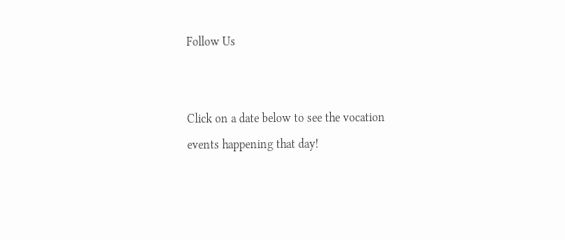Follow Us


Click on a date below to see the vocation events happening that day!